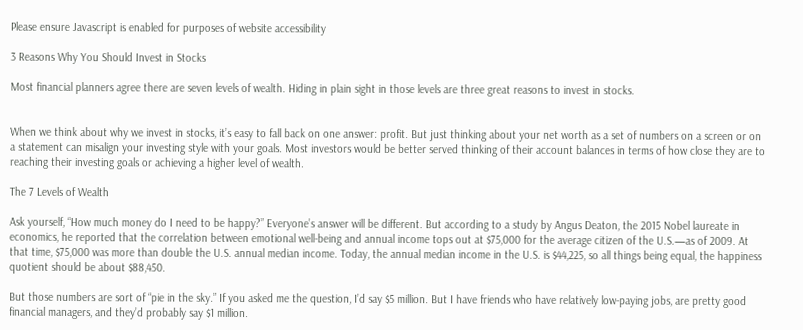Please ensure Javascript is enabled for purposes of website accessibility

3 Reasons Why You Should Invest in Stocks

Most financial planners agree there are seven levels of wealth. Hiding in plain sight in those levels are three great reasons to invest in stocks.


When we think about why we invest in stocks, it’s easy to fall back on one answer: profit. But just thinking about your net worth as a set of numbers on a screen or on a statement can misalign your investing style with your goals. Most investors would be better served thinking of their account balances in terms of how close they are to reaching their investing goals or achieving a higher level of wealth.

The 7 Levels of Wealth

Ask yourself, “How much money do I need to be happy?” Everyone’s answer will be different. But according to a study by Angus Deaton, the 2015 Nobel laureate in economics, he reported that the correlation between emotional well-being and annual income tops out at $75,000 for the average citizen of the U.S.—as of 2009. At that time, $75,000 was more than double the U.S. annual median income. Today, the annual median income in the U.S. is $44,225, so all things being equal, the happiness quotient should be about $88,450.

But those numbers are sort of “pie in the sky.” If you asked me the question, I’d say $5 million. But I have friends who have relatively low-paying jobs, are pretty good financial managers, and they’d probably say $1 million.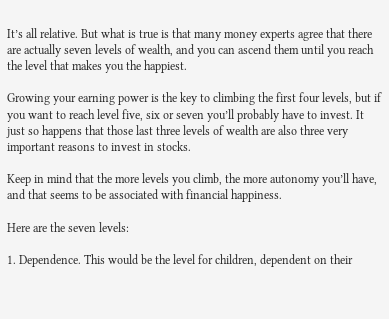It’s all relative. But what is true is that many money experts agree that there are actually seven levels of wealth, and you can ascend them until you reach the level that makes you the happiest.

Growing your earning power is the key to climbing the first four levels, but if you want to reach level five, six or seven you’ll probably have to invest. It just so happens that those last three levels of wealth are also three very important reasons to invest in stocks.

Keep in mind that the more levels you climb, the more autonomy you’ll have, and that seems to be associated with financial happiness.

Here are the seven levels:

1. Dependence. This would be the level for children, dependent on their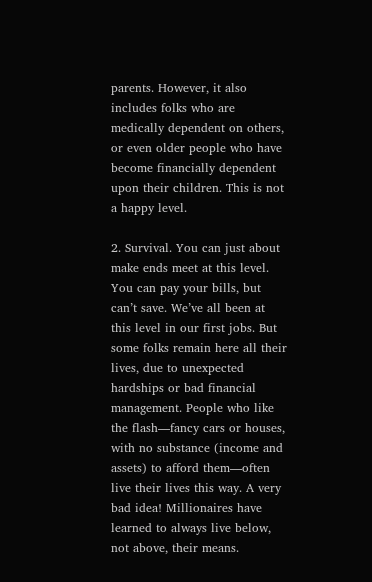parents. However, it also includes folks who are medically dependent on others, or even older people who have become financially dependent upon their children. This is not a happy level.

2. Survival. You can just about make ends meet at this level. You can pay your bills, but can’t save. We’ve all been at this level in our first jobs. But some folks remain here all their lives, due to unexpected hardships or bad financial management. People who like the flash—fancy cars or houses, with no substance (income and assets) to afford them—often live their lives this way. A very bad idea! Millionaires have learned to always live below, not above, their means.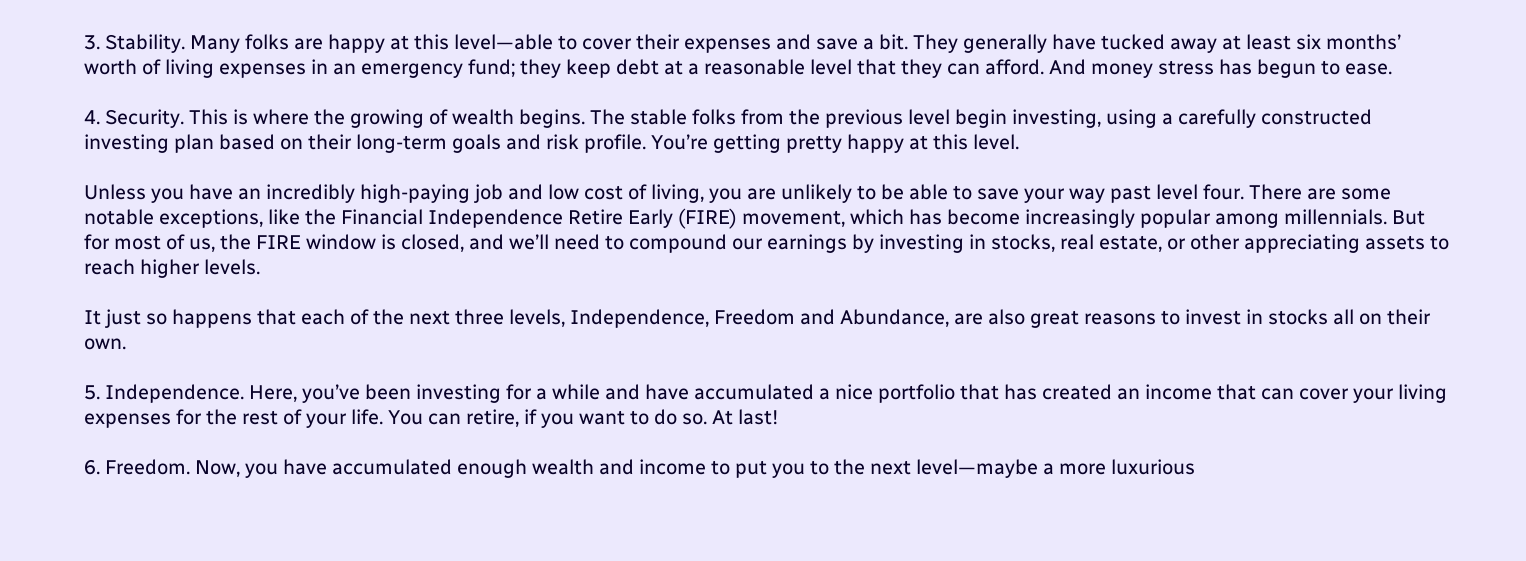3. Stability. Many folks are happy at this level—able to cover their expenses and save a bit. They generally have tucked away at least six months’ worth of living expenses in an emergency fund; they keep debt at a reasonable level that they can afford. And money stress has begun to ease.

4. Security. This is where the growing of wealth begins. The stable folks from the previous level begin investing, using a carefully constructed investing plan based on their long-term goals and risk profile. You’re getting pretty happy at this level.

Unless you have an incredibly high-paying job and low cost of living, you are unlikely to be able to save your way past level four. There are some notable exceptions, like the Financial Independence Retire Early (FIRE) movement, which has become increasingly popular among millennials. But for most of us, the FIRE window is closed, and we’ll need to compound our earnings by investing in stocks, real estate, or other appreciating assets to reach higher levels.

It just so happens that each of the next three levels, Independence, Freedom and Abundance, are also great reasons to invest in stocks all on their own.

5. Independence. Here, you’ve been investing for a while and have accumulated a nice portfolio that has created an income that can cover your living expenses for the rest of your life. You can retire, if you want to do so. At last!

6. Freedom. Now, you have accumulated enough wealth and income to put you to the next level—maybe a more luxurious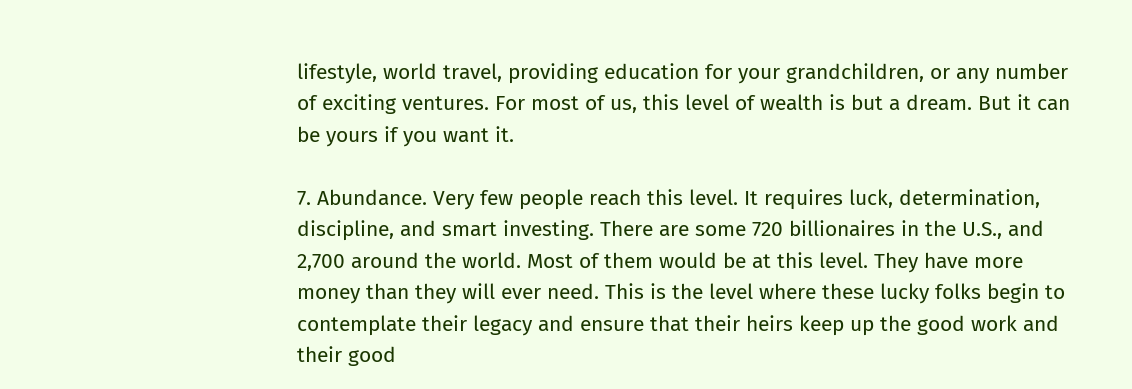lifestyle, world travel, providing education for your grandchildren, or any number of exciting ventures. For most of us, this level of wealth is but a dream. But it can be yours if you want it.

7. Abundance. Very few people reach this level. It requires luck, determination, discipline, and smart investing. There are some 720 billionaires in the U.S., and 2,700 around the world. Most of them would be at this level. They have more money than they will ever need. This is the level where these lucky folks begin to contemplate their legacy and ensure that their heirs keep up the good work and their good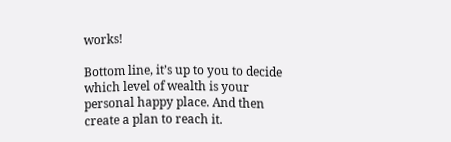works!

Bottom line, it’s up to you to decide which level of wealth is your personal happy place. And then create a plan to reach it.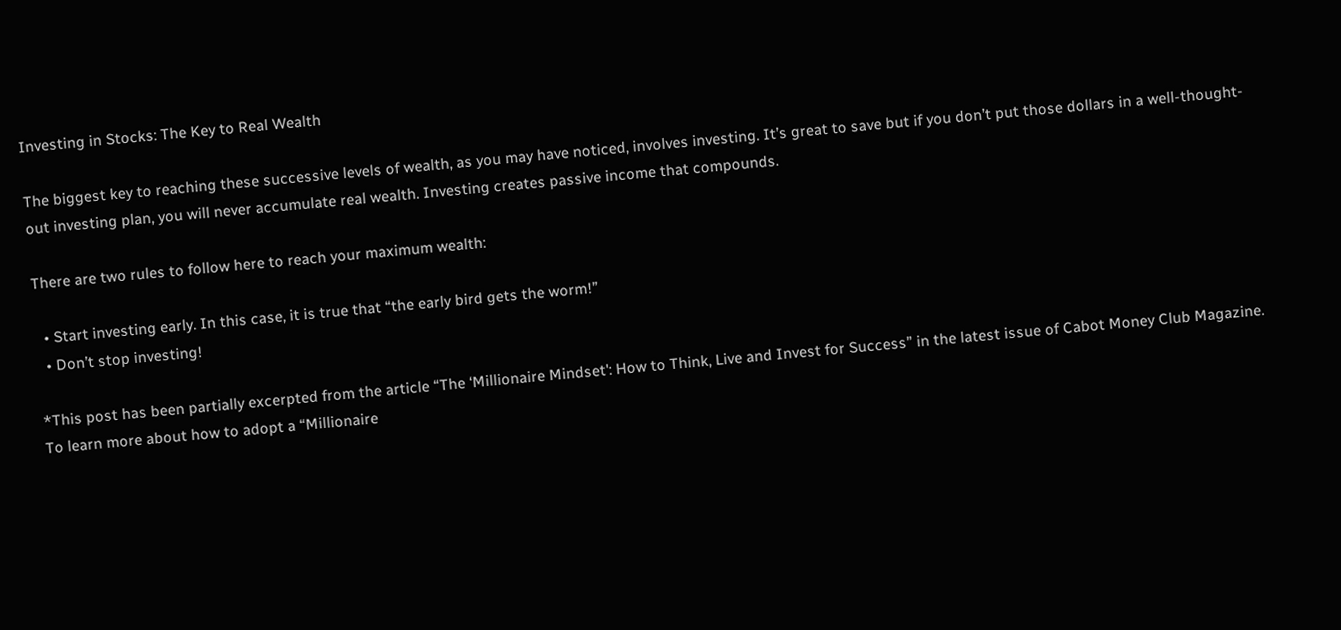Investing in Stocks: The Key to Real Wealth

The biggest key to reaching these successive levels of wealth, as you may have noticed, involves investing. It’s great to save but if you don’t put those dollars in a well-thought-out investing plan, you will never accumulate real wealth. Investing creates passive income that compounds.

There are two rules to follow here to reach your maximum wealth:

  • Start investing early. In this case, it is true that “the early bird gets the worm!”
  • Don’t stop investing!

*This post has been partially excerpted from the article “The ‘Millionaire Mindset': How to Think, Live and Invest for Success” in the latest issue of Cabot Money Club Magazine. To learn more about how to adopt a “Millionaire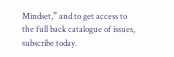Mindset,” and to get access to the full back catalogue of issues, subscribe today.